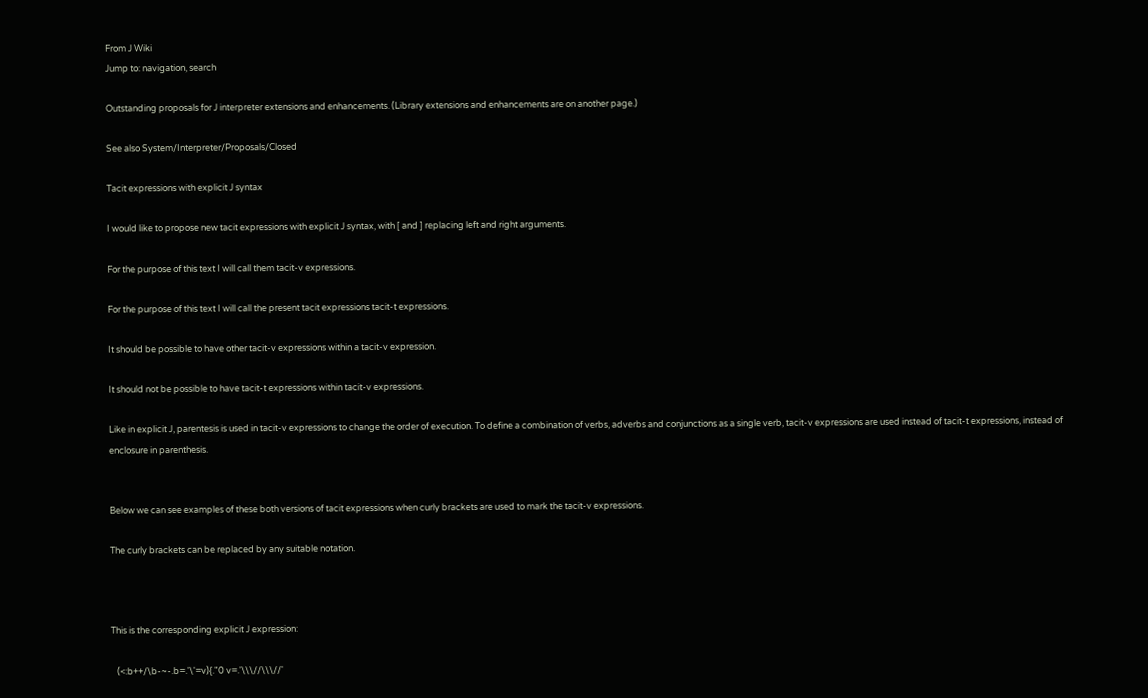From J Wiki
Jump to: navigation, search

Outstanding proposals for J interpreter extensions and enhancements. (Library extensions and enhancements are on another page.)

See also System/Interpreter/Proposals/Closed

Tacit expressions with explicit J syntax

I would like to propose new tacit expressions with explicit J syntax, with [ and ] replacing left and right arguments.

For the purpose of this text I will call them tacit-v expressions.

For the purpose of this text I will call the present tacit expressions tacit-t expressions.

It should be possible to have other tacit-v expressions within a tacit-v expression.

It should not be possible to have tacit-t expressions within tacit-v expressions.

Like in explicit J, parentesis is used in tacit-v expressions to change the order of execution. To define a combination of verbs, adverbs and conjunctions as a single verb, tacit-v expressions are used instead of tacit-t expressions, instead of enclosure in parenthesis.


Below we can see examples of these both versions of tacit expressions when curly brackets are used to mark the tacit-v expressions.

The curly brackets can be replaced by any suitable notation.



This is the corresponding explicit J expression:

   (<:b++/\b-~-.b=.'\'=v){."0 v=.'\\\//\\\//'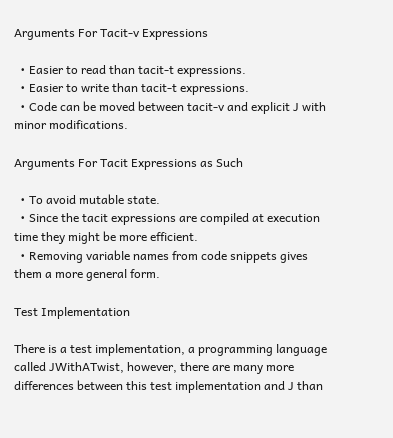Arguments For Tacit-v Expressions

  • Easier to read than tacit-t expressions.
  • Easier to write than tacit-t expressions.
  • Code can be moved between tacit-v and explicit J with minor modifications.

Arguments For Tacit Expressions as Such

  • To avoid mutable state.
  • Since the tacit expressions are compiled at execution time they might be more efficient.
  • Removing variable names from code snippets gives them a more general form.

Test Implementation

There is a test implementation, a programming language called JWithATwist, however, there are many more differences between this test implementation and J than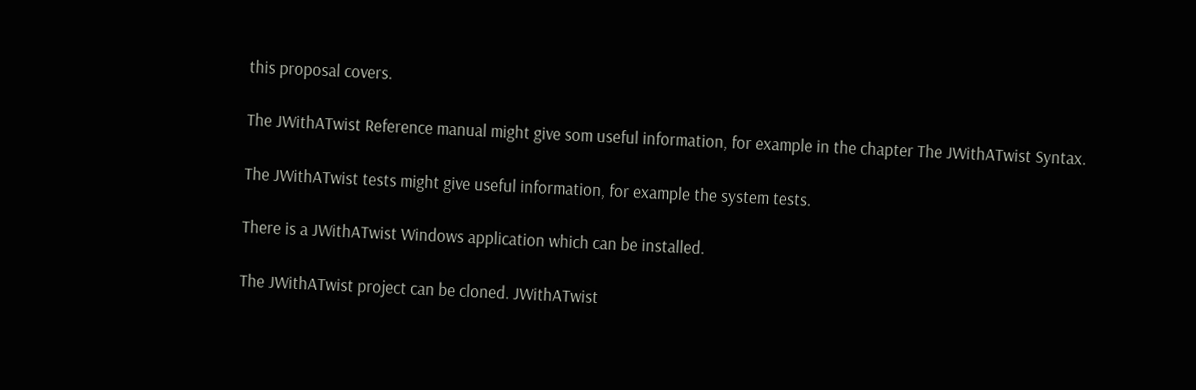this proposal covers.

The JWithATwist Reference manual might give som useful information, for example in the chapter The JWithATwist Syntax.

The JWithATwist tests might give useful information, for example the system tests.

There is a JWithATwist Windows application which can be installed.

The JWithATwist project can be cloned. JWithATwist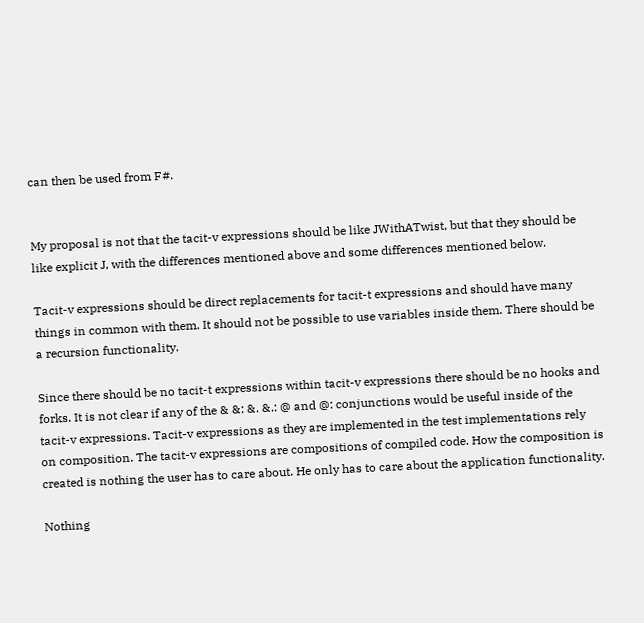can then be used from F#.


My proposal is not that the tacit-v expressions should be like JWithATwist, but that they should be like explicit J, with the differences mentioned above and some differences mentioned below.

Tacit-v expressions should be direct replacements for tacit-t expressions and should have many things in common with them. It should not be possible to use variables inside them. There should be a recursion functionality.

Since there should be no tacit-t expressions within tacit-v expressions there should be no hooks and forks. It is not clear if any of the & &: &. &.: @ and @: conjunctions would be useful inside of the tacit-v expressions. Tacit-v expressions as they are implemented in the test implementations rely on composition. The tacit-v expressions are compositions of compiled code. How the composition is created is nothing the user has to care about. He only has to care about the application functionality.

Nothing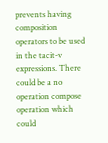prevents having composition operators to be used in the tacit-v expressions. There could be a no operation compose operation which could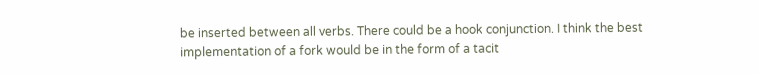be inserted between all verbs. There could be a hook conjunction. I think the best implementation of a fork would be in the form of a tacit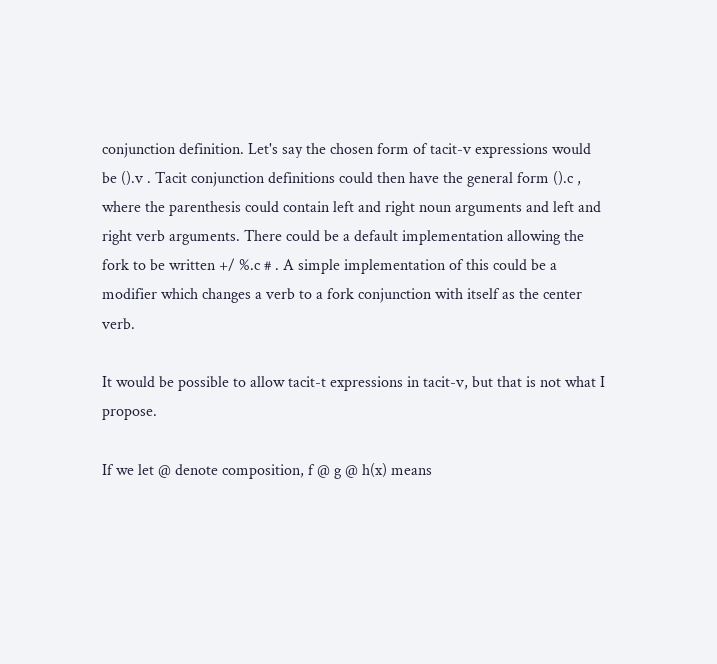conjunction definition. Let's say the chosen form of tacit-v expressions would be ().v . Tacit conjunction definitions could then have the general form ().c , where the parenthesis could contain left and right noun arguments and left and right verb arguments. There could be a default implementation allowing the fork to be written +/ %.c # . A simple implementation of this could be a modifier which changes a verb to a fork conjunction with itself as the center verb.

It would be possible to allow tacit-t expressions in tacit-v, but that is not what I propose.

If we let @ denote composition, f @ g @ h(x) means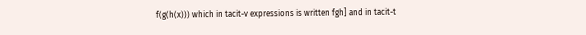f(g(h(x))) which in tacit-v expressions is written fgh] and in tacit-t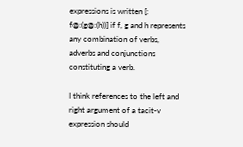expressions is written [: f@:(g@:(h))] if f, g and h represents any combination of verbs, adverbs and conjunctions constituting a verb.

I think references to the left and right argument of a tacit-v expression should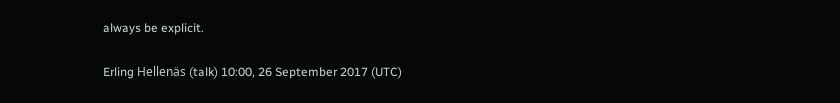always be explicit.

Erling Hellenäs (talk) 10:00, 26 September 2017 (UTC)